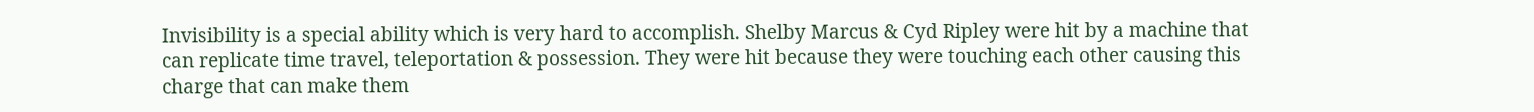Invisibility is a special ability which is very hard to accomplish. Shelby Marcus & Cyd Ripley were hit by a machine that can replicate time travel, teleportation & possession. They were hit because they were touching each other causing this charge that can make them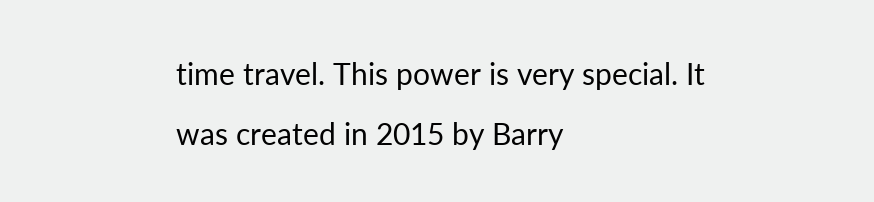time travel. This power is very special. It was created in 2015 by Barry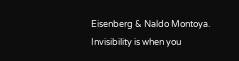Eisenberg & Naldo Montoya. Invisibility is when you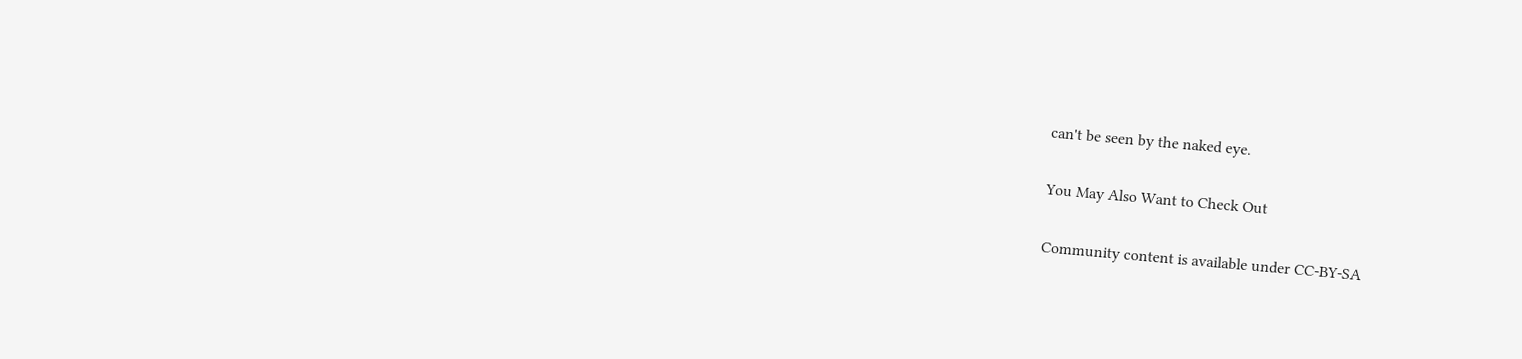can't be seen by the naked eye.

You May Also Want to Check Out

Community content is available under CC-BY-SA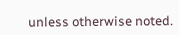unless otherwise noted.